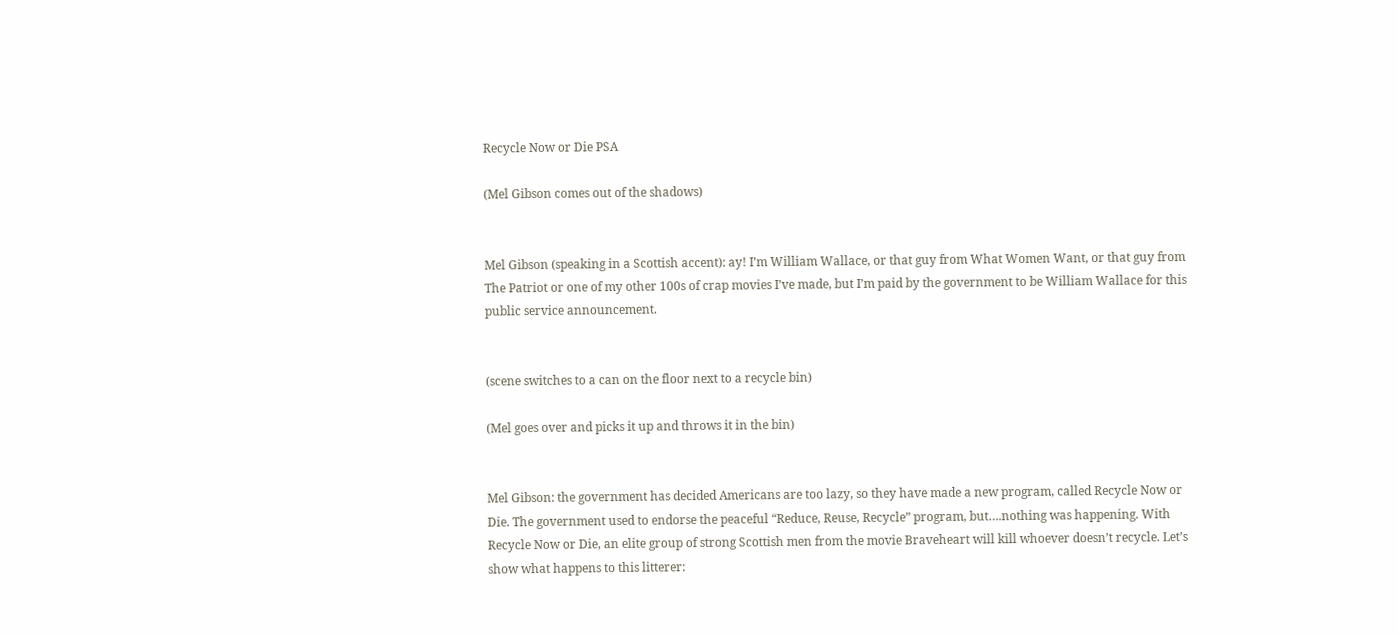Recycle Now or Die PSA

(Mel Gibson comes out of the shadows)


Mel Gibson (speaking in a Scottish accent): ay! I’m William Wallace, or that guy from What Women Want, or that guy from The Patriot or one of my other 100s of crap movies I’ve made, but I’m paid by the government to be William Wallace for this public service announcement.


(scene switches to a can on the floor next to a recycle bin)

(Mel goes over and picks it up and throws it in the bin)


Mel Gibson: the government has decided Americans are too lazy, so they have made a new program, called Recycle Now or Die. The government used to endorse the peaceful “Reduce, Reuse, Recycle” program, but….nothing was happening. With Recycle Now or Die, an elite group of strong Scottish men from the movie Braveheart will kill whoever doesn’t recycle. Let’s show what happens to this litterer: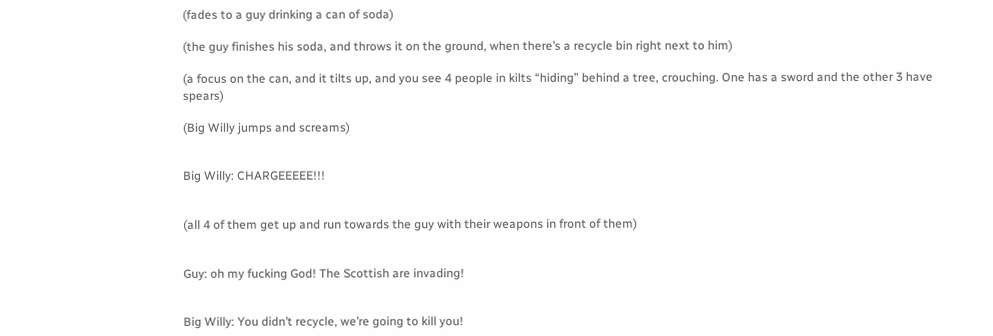(fades to a guy drinking a can of soda)

(the guy finishes his soda, and throws it on the ground, when there’s a recycle bin right next to him)

(a focus on the can, and it tilts up, and you see 4 people in kilts “hiding” behind a tree, crouching. One has a sword and the other 3 have spears)

(Big Willy jumps and screams)


Big Willy: CHARGEEEEE!!!


(all 4 of them get up and run towards the guy with their weapons in front of them)


Guy: oh my fucking God! The Scottish are invading!


Big Willy: You didn’t recycle, we’re going to kill you!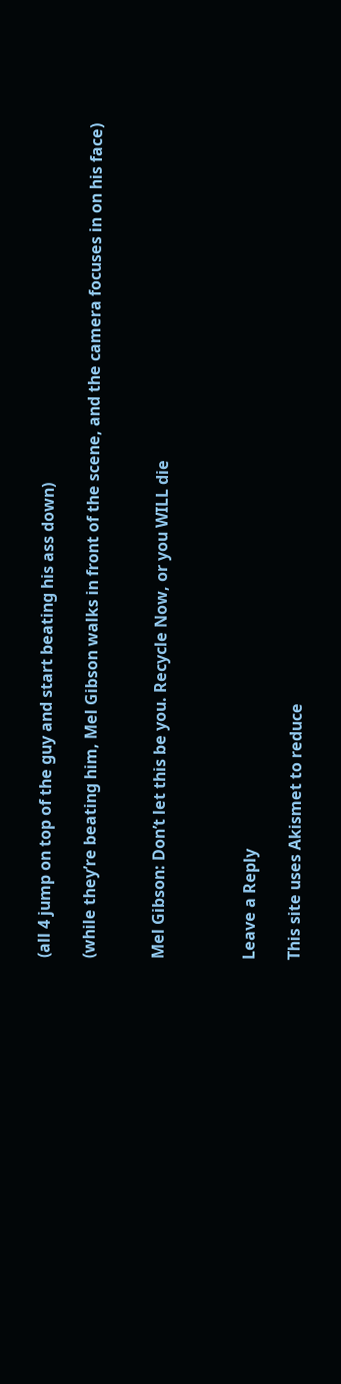(all 4 jump on top of the guy and start beating his ass down)

(while they’re beating him, Mel Gibson walks in front of the scene, and the camera focuses in on his face)


Mel Gibson: Don’t let this be you. Recycle Now, or you WILL die



Leave a Reply

This site uses Akismet to reduce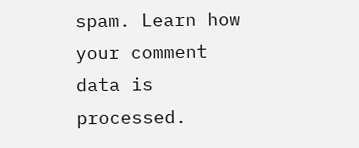spam. Learn how your comment data is processed.